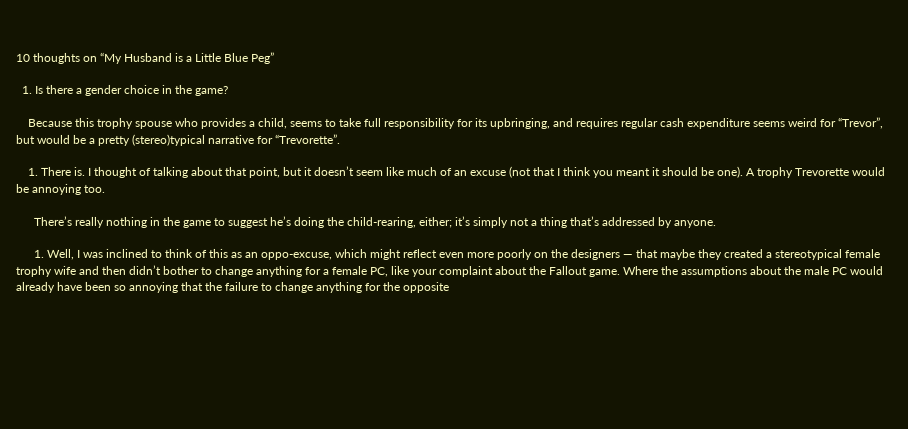10 thoughts on “My Husband is a Little Blue Peg”

  1. Is there a gender choice in the game?

    Because this trophy spouse who provides a child, seems to take full responsibility for its upbringing, and requires regular cash expenditure seems weird for “Trevor”, but would be a pretty (stereo)typical narrative for “Trevorette”.

    1. There is. I thought of talking about that point, but it doesn’t seem like much of an excuse (not that I think you meant it should be one). A trophy Trevorette would be annoying too.

      There’s really nothing in the game to suggest he’s doing the child-rearing, either; it’s simply not a thing that’s addressed by anyone.

      1. Well, I was inclined to think of this as an oppo-excuse, which might reflect even more poorly on the designers — that maybe they created a stereotypical female trophy wife and then didn’t bother to change anything for a female PC, like your complaint about the Fallout game. Where the assumptions about the male PC would already have been so annoying that the failure to change anything for the opposite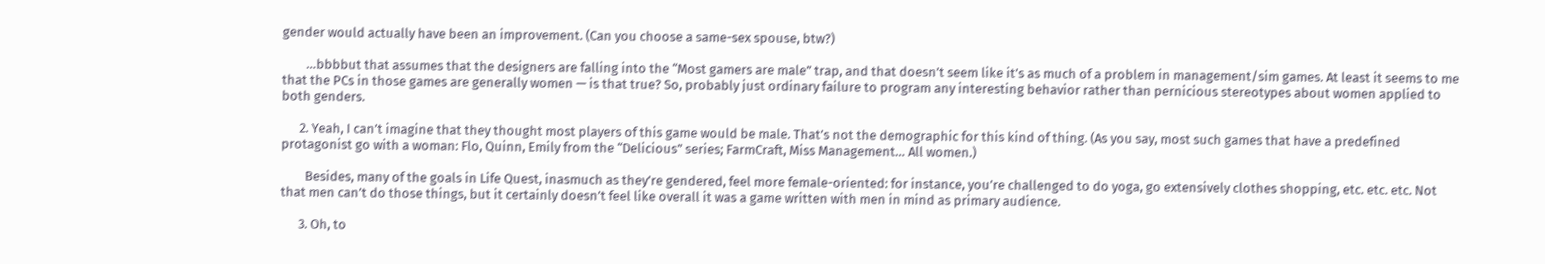gender would actually have been an improvement. (Can you choose a same-sex spouse, btw?)

        …bbbbut that assumes that the designers are falling into the “Most gamers are male” trap, and that doesn’t seem like it’s as much of a problem in management/sim games. At least it seems to me that the PCs in those games are generally women — is that true? So, probably just ordinary failure to program any interesting behavior rather than pernicious stereotypes about women applied to both genders.

      2. Yeah, I can’t imagine that they thought most players of this game would be male. That’s not the demographic for this kind of thing. (As you say, most such games that have a predefined protagonist go with a woman: Flo, Quinn, Emily from the “Delicious” series; FarmCraft, Miss Management… All women.)

        Besides, many of the goals in Life Quest, inasmuch as they’re gendered, feel more female-oriented: for instance, you’re challenged to do yoga, go extensively clothes shopping, etc. etc. etc. Not that men can’t do those things, but it certainly doesn’t feel like overall it was a game written with men in mind as primary audience.

      3. Oh, to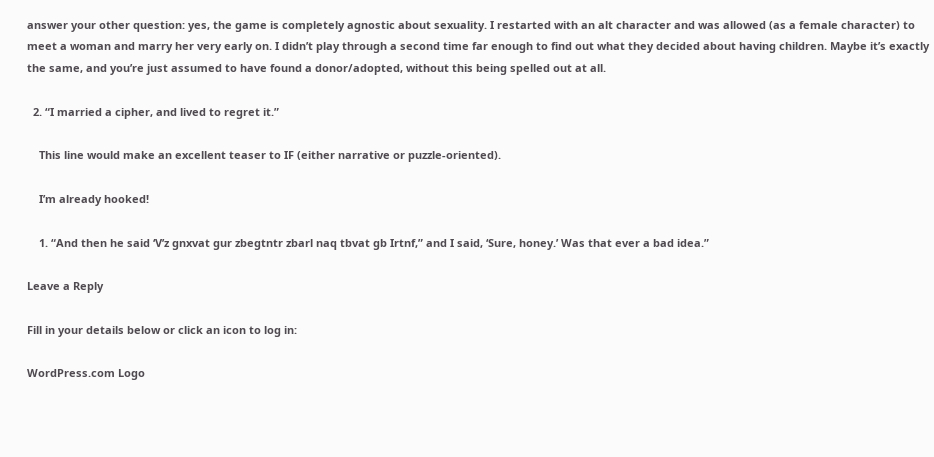answer your other question: yes, the game is completely agnostic about sexuality. I restarted with an alt character and was allowed (as a female character) to meet a woman and marry her very early on. I didn’t play through a second time far enough to find out what they decided about having children. Maybe it’s exactly the same, and you’re just assumed to have found a donor/adopted, without this being spelled out at all.

  2. “I married a cipher, and lived to regret it.”

    This line would make an excellent teaser to IF (either narrative or puzzle-oriented).

    I’m already hooked!

    1. “And then he said ‘V’z gnxvat gur zbegtntr zbarl naq tbvat gb Irtnf,” and I said, ‘Sure, honey.’ Was that ever a bad idea.”

Leave a Reply

Fill in your details below or click an icon to log in:

WordPress.com Logo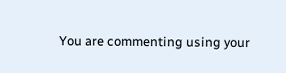You are commenting using your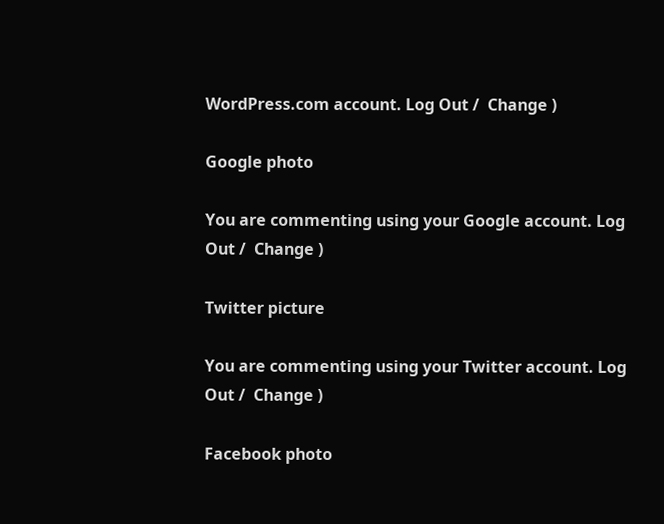WordPress.com account. Log Out /  Change )

Google photo

You are commenting using your Google account. Log Out /  Change )

Twitter picture

You are commenting using your Twitter account. Log Out /  Change )

Facebook photo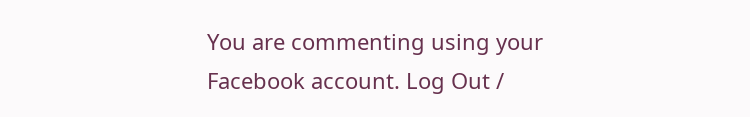You are commenting using your Facebook account. Log Out /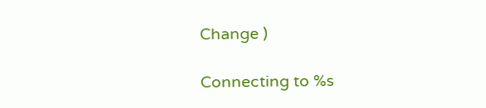Change )

Connecting to %s